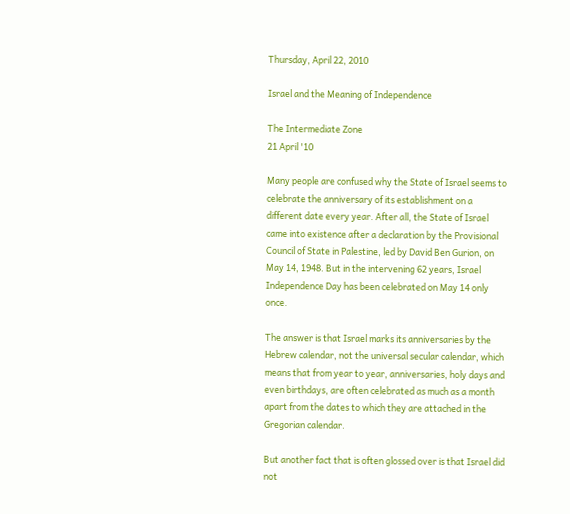Thursday, April 22, 2010

Israel and the Meaning of Independence

The Intermediate Zone
21 April '10

Many people are confused why the State of Israel seems to celebrate the anniversary of its establishment on a different date every year. After all, the State of Israel came into existence after a declaration by the Provisional Council of State in Palestine, led by David Ben Gurion, on May 14, 1948. But in the intervening 62 years, Israel Independence Day has been celebrated on May 14 only once.

The answer is that Israel marks its anniversaries by the Hebrew calendar, not the universal secular calendar, which means that from year to year, anniversaries, holy days and even birthdays, are often celebrated as much as a month apart from the dates to which they are attached in the Gregorian calendar.

But another fact that is often glossed over is that Israel did not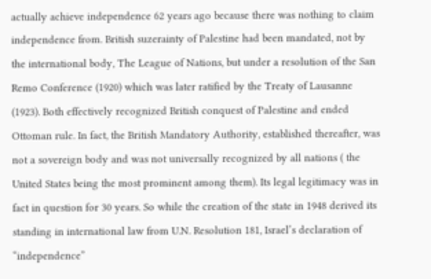actually achieve independence 62 years ago because there was nothing to claim independence from. British suzerainty of Palestine had been mandated, not by the international body, The League of Nations, but under a resolution of the San Remo Conference (1920) which was later ratified by the Treaty of Lausanne (1923). Both effectively recognized British conquest of Palestine and ended Ottoman rule. In fact, the British Mandatory Authority, established thereafter, was not a sovereign body and was not universally recognized by all nations ( the United States being the most prominent among them). Its legal legitimacy was in fact in question for 30 years. So while the creation of the state in 1948 derived its standing in international law from U.N. Resolution 181, Israel’s declaration of “independence”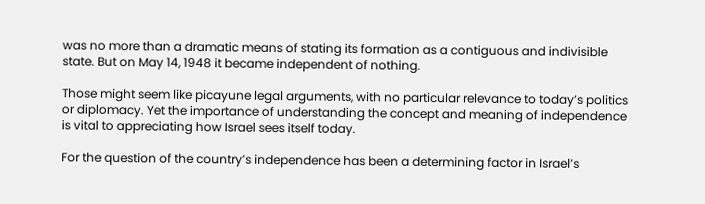was no more than a dramatic means of stating its formation as a contiguous and indivisible state. But on May 14, 1948 it became independent of nothing.

Those might seem like picayune legal arguments, with no particular relevance to today’s politics or diplomacy. Yet the importance of understanding the concept and meaning of independence is vital to appreciating how Israel sees itself today.

For the question of the country’s independence has been a determining factor in Israel’s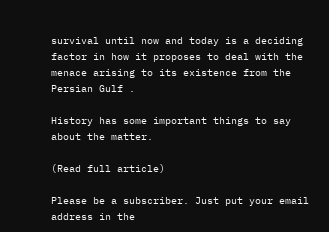survival until now and today is a deciding factor in how it proposes to deal with the menace arising to its existence from the Persian Gulf .

History has some important things to say about the matter.

(Read full article)

Please be a subscriber. Just put your email address in the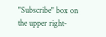"Subscribe" box on the upper right-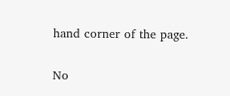hand corner of the page.

No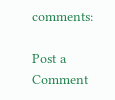comments:

Post a Comment